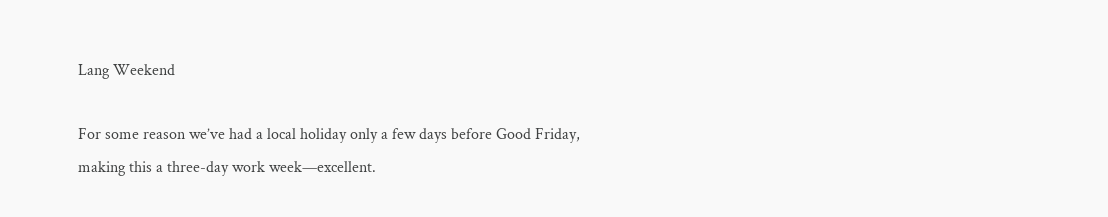Lang Weekend

For some reason we’ve had a local holiday only a few days before Good Friday, making this a three-day work week—excellent.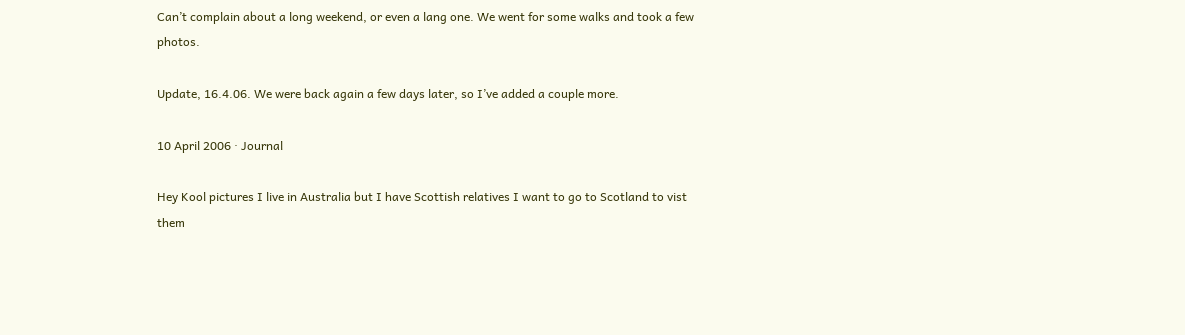Can’t complain about a long weekend, or even a lang one. We went for some walks and took a few photos.

Update, 16.4.06. We were back again a few days later, so I’ve added a couple more.

10 April 2006 · Journal

Hey Kool pictures I live in Australia but I have Scottish relatives I want to go to Scotland to vist them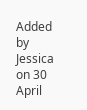Added by Jessica on 30 April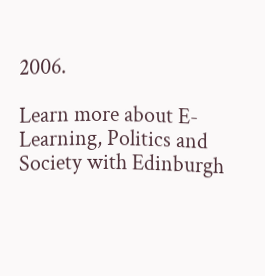2006.

Learn more about E-Learning, Politics and Society with Edinburgh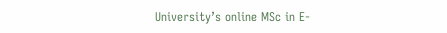University’s online MSc in E-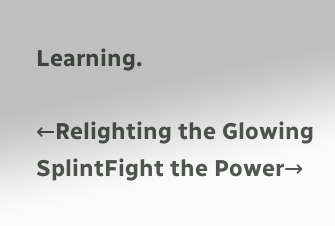Learning.

←Relighting the Glowing SplintFight the Power→